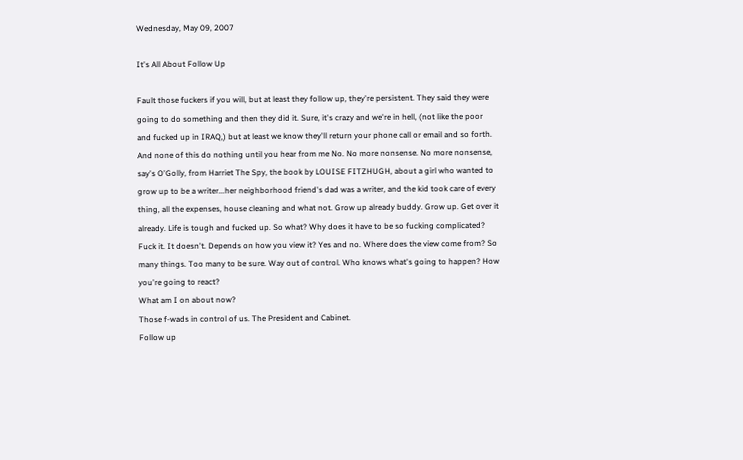Wednesday, May 09, 2007

It's All About Follow Up

Fault those fuckers if you will, but at least they follow up, they're persistent. They said they were going to do something and then they did it. Sure, it's crazy and we're in hell, (not like the poor and fucked up in IRAQ,) but at least we know they'll return your phone call or email and so forth. And none of this do nothing until you hear from me No. No more nonsense. No more nonsense, say's O'Golly, from Harriet The Spy, the book by LOUISE FITZHUGH, about a girl who wanted to grow up to be a writer...her neighborhood friend's dad was a writer, and the kid took care of every thing, all the expenses, house cleaning and what not. Grow up already buddy. Grow up. Get over it already. Life is tough and fucked up. So what? Why does it have to be so fucking complicated? Fuck it. It doesn't. Depends on how you view it? Yes and no. Where does the view come from? So many things. Too many to be sure. Way out of control. Who knows what's going to happen? How you're going to react?
What am I on about now?
Those f-wads in control of us. The President and Cabinet.
Follow up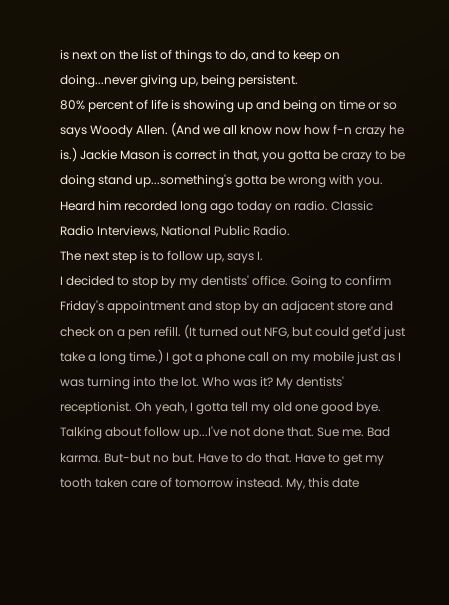is next on the list of things to do, and to keep on doing...never giving up, being persistent.
80% percent of life is showing up and being on time or so says Woody Allen. (And we all know now how f-n crazy he is.) Jackie Mason is correct in that, you gotta be crazy to be doing stand up...something's gotta be wrong with you. Heard him recorded long ago today on radio. Classic Radio Interviews, National Public Radio.
The next step is to follow up, says I.
I decided to stop by my dentists' office. Going to confirm Friday's appointment and stop by an adjacent store and check on a pen refill. (It turned out NFG, but could get'd just take a long time.) I got a phone call on my mobile just as I was turning into the lot. Who was it? My dentists' receptionist. Oh yeah, I gotta tell my old one good bye. Talking about follow up...I've not done that. Sue me. Bad karma. But-but no but. Have to do that. Have to get my tooth taken care of tomorrow instead. My, this date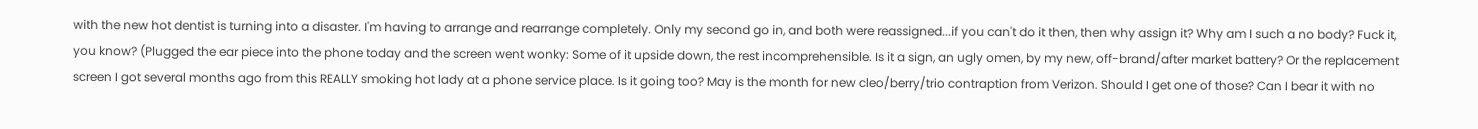with the new hot dentist is turning into a disaster. I'm having to arrange and rearrange completely. Only my second go in, and both were reassigned...if you can't do it then, then why assign it? Why am I such a no body? Fuck it, you know? (Plugged the ear piece into the phone today and the screen went wonky: Some of it upside down, the rest incomprehensible. Is it a sign, an ugly omen, by my new, off-brand/after market battery? Or the replacement screen I got several months ago from this REALLY smoking hot lady at a phone service place. Is it going too? May is the month for new cleo/berry/trio contraption from Verizon. Should I get one of those? Can I bear it with no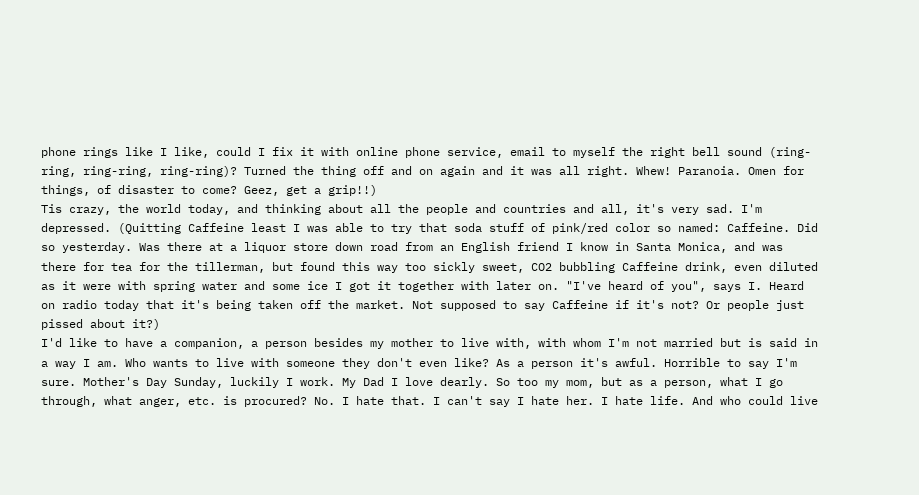phone rings like I like, could I fix it with online phone service, email to myself the right bell sound (ring-ring, ring-ring, ring-ring)? Turned the thing off and on again and it was all right. Whew! Paranoia. Omen for things, of disaster to come? Geez, get a grip!!)
Tis crazy, the world today, and thinking about all the people and countries and all, it's very sad. I'm depressed. (Quitting Caffeine least I was able to try that soda stuff of pink/red color so named: Caffeine. Did so yesterday. Was there at a liquor store down road from an English friend I know in Santa Monica, and was there for tea for the tillerman, but found this way too sickly sweet, CO2 bubbling Caffeine drink, even diluted as it were with spring water and some ice I got it together with later on. "I've heard of you", says I. Heard on radio today that it's being taken off the market. Not supposed to say Caffeine if it's not? Or people just pissed about it?)
I'd like to have a companion, a person besides my mother to live with, with whom I'm not married but is said in a way I am. Who wants to live with someone they don't even like? As a person it's awful. Horrible to say I'm sure. Mother's Day Sunday, luckily I work. My Dad I love dearly. So too my mom, but as a person, what I go through, what anger, etc. is procured? No. I hate that. I can't say I hate her. I hate life. And who could live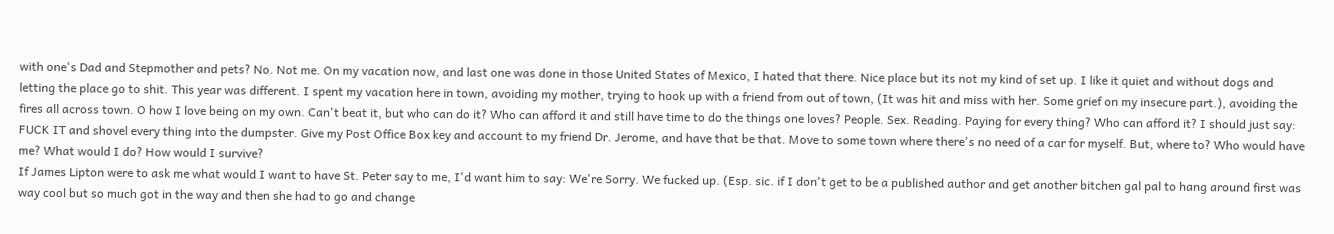with one's Dad and Stepmother and pets? No. Not me. On my vacation now, and last one was done in those United States of Mexico, I hated that there. Nice place but its not my kind of set up. I like it quiet and without dogs and letting the place go to shit. This year was different. I spent my vacation here in town, avoiding my mother, trying to hook up with a friend from out of town, (It was hit and miss with her. Some grief on my insecure part.), avoiding the fires all across town. O how I love being on my own. Can't beat it, but who can do it? Who can afford it and still have time to do the things one loves? People. Sex. Reading. Paying for every thing? Who can afford it? I should just say: FUCK IT and shovel every thing into the dumpster. Give my Post Office Box key and account to my friend Dr. Jerome, and have that be that. Move to some town where there's no need of a car for myself. But, where to? Who would have me? What would I do? How would I survive?
If James Lipton were to ask me what would I want to have St. Peter say to me, I'd want him to say: We're Sorry. We fucked up. (Esp. sic. if I don't get to be a published author and get another bitchen gal pal to hang around first was way cool but so much got in the way and then she had to go and change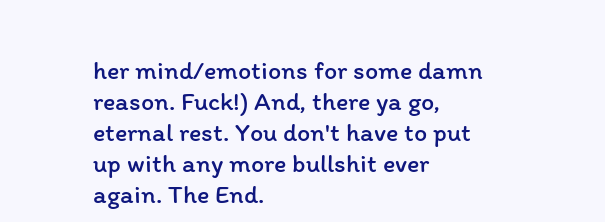her mind/emotions for some damn reason. Fuck!) And, there ya go, eternal rest. You don't have to put up with any more bullshit ever again. The End.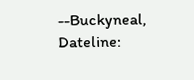--Buckyneal, Dateline: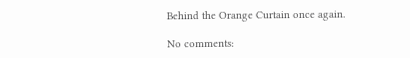Behind the Orange Curtain once again.

No comments: